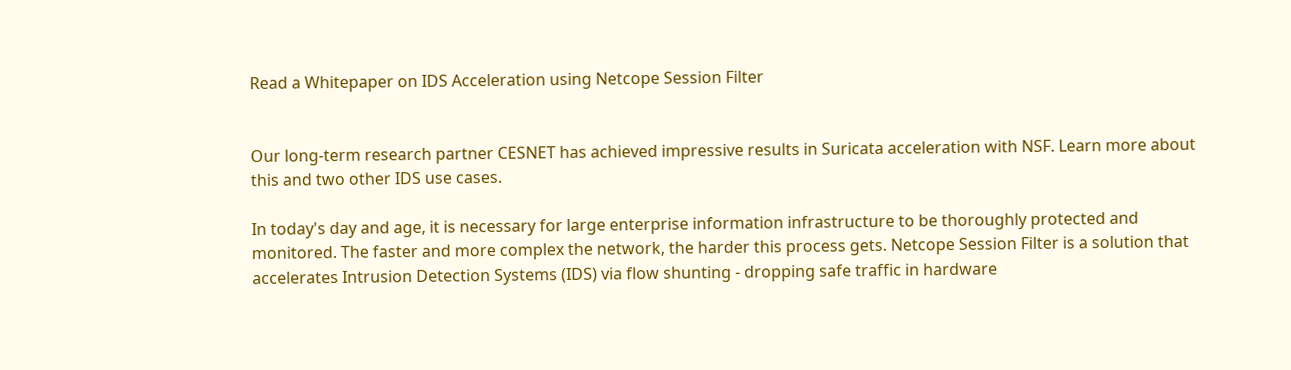Read a Whitepaper on IDS Acceleration using Netcope Session Filter


Our long-term research partner CESNET has achieved impressive results in Suricata acceleration with NSF. Learn more about this and two other IDS use cases.

In today's day and age, it is necessary for large enterprise information infrastructure to be thoroughly protected and monitored. The faster and more complex the network, the harder this process gets. Netcope Session Filter is a solution that accelerates Intrusion Detection Systems (IDS) via flow shunting - dropping safe traffic in hardware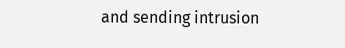and sending intrusion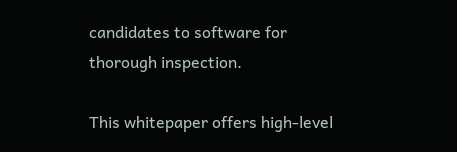candidates to software for thorough inspection.

This whitepaper offers high-level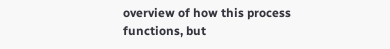overview of how this process functions, but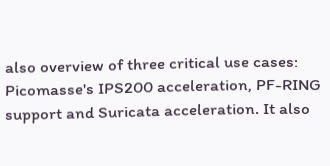also overview of three critical use cases: Picomasse's IPS200 acceleration, PF-RING support and Suricata acceleration. It also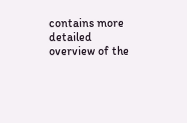contains more detailed overview of the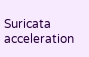Suricata acceleration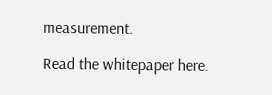measurement.

Read the whitepaper here.